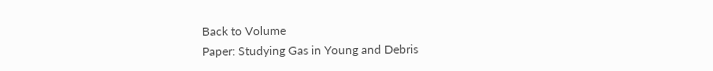Back to Volume
Paper: Studying Gas in Young and Debris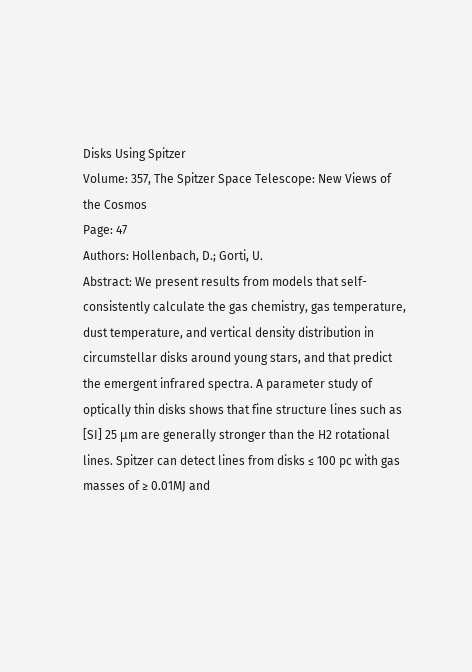Disks Using Spitzer
Volume: 357, The Spitzer Space Telescope: New Views of the Cosmos
Page: 47
Authors: Hollenbach, D.; Gorti, U.
Abstract: We present results from models that self-consistently calculate the gas chemistry, gas temperature, dust temperature, and vertical density distribution in circumstellar disks around young stars, and that predict the emergent infrared spectra. A parameter study of optically thin disks shows that fine structure lines such as [SI] 25 μm are generally stronger than the H2 rotational lines. Spitzer can detect lines from disks ≤ 100 pc with gas masses of ≥ 0.01MJ and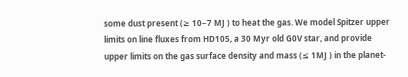some dust present (≥ 10−7 MJ ) to heat the gas. We model Spitzer upper limits on line fluxes from HD105, a 30 Myr old G0V star, and provide upper limits on the gas surface density and mass (≤ 1MJ ) in the planet-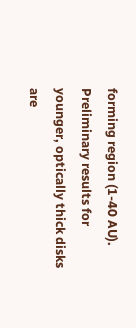forming region (1-40 AU). Preliminary results for younger, optically thick disks are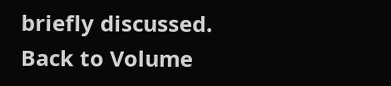briefly discussed.
Back to Volume